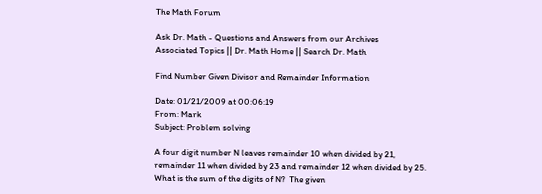The Math Forum

Ask Dr. Math - Questions and Answers from our Archives
Associated Topics || Dr. Math Home || Search Dr. Math

Find Number Given Divisor and Remainder Information

Date: 01/21/2009 at 00:06:19
From: Mark
Subject: Problem solving

A four digit number N leaves remainder 10 when divided by 21,
remainder 11 when divided by 23 and remainder 12 when divided by 25.
What is the sum of the digits of N?  The given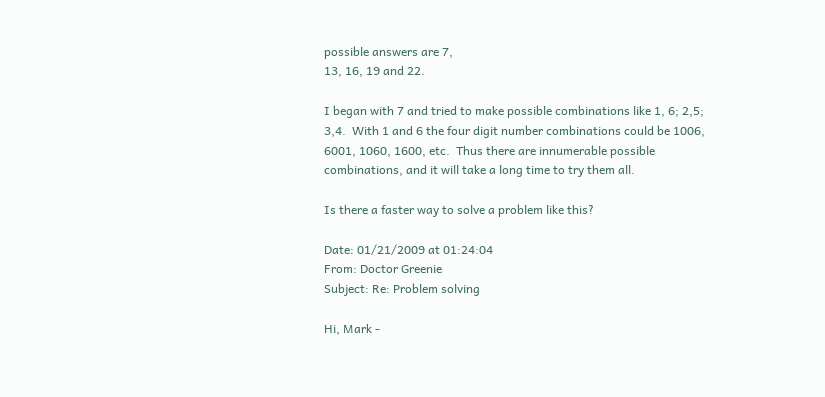possible answers are 7,
13, 16, 19 and 22.

I began with 7 and tried to make possible combinations like 1, 6; 2,5;
3,4.  With 1 and 6 the four digit number combinations could be 1006,
6001, 1060, 1600, etc.  Thus there are innumerable possible
combinations, and it will take a long time to try them all.

Is there a faster way to solve a problem like this?

Date: 01/21/2009 at 01:24:04
From: Doctor Greenie
Subject: Re: Problem solving

Hi, Mark -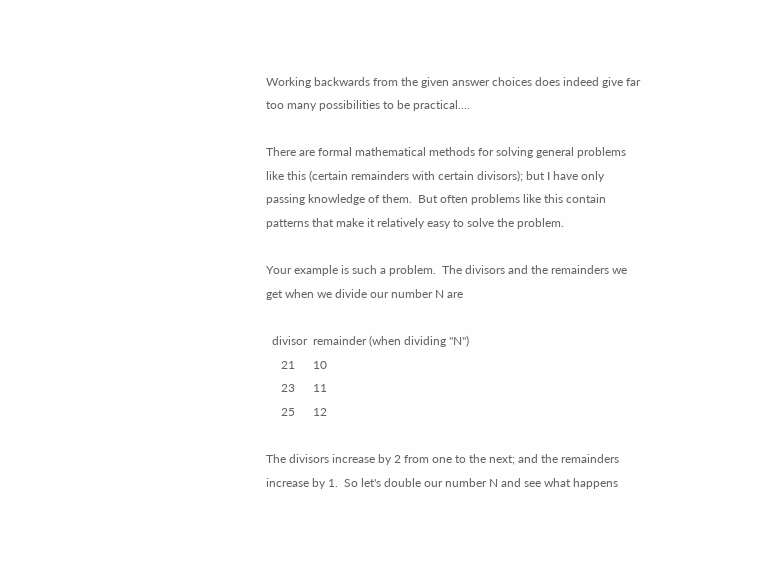Working backwards from the given answer choices does indeed give far
too many possibilities to be practical....

There are formal mathematical methods for solving general problems
like this (certain remainders with certain divisors); but I have only
passing knowledge of them.  But often problems like this contain
patterns that make it relatively easy to solve the problem.

Your example is such a problem.  The divisors and the remainders we
get when we divide our number N are

  divisor  remainder (when dividing "N")
     21      10
     23      11
     25      12

The divisors increase by 2 from one to the next; and the remainders
increase by 1.  So let's double our number N and see what happens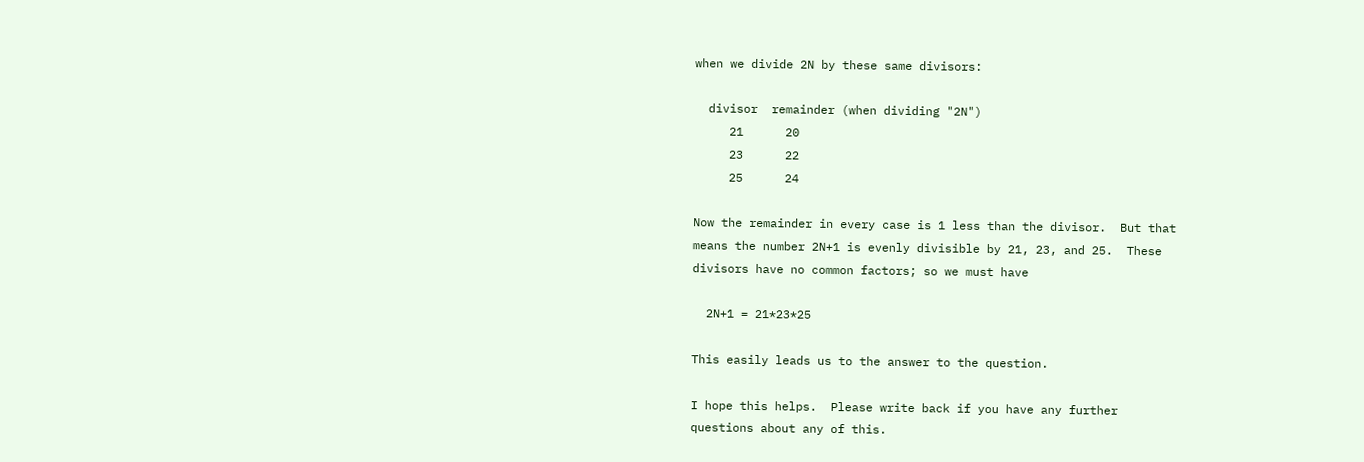when we divide 2N by these same divisors:

  divisor  remainder (when dividing "2N")
     21      20
     23      22
     25      24

Now the remainder in every case is 1 less than the divisor.  But that
means the number 2N+1 is evenly divisible by 21, 23, and 25.  These
divisors have no common factors; so we must have

  2N+1 = 21*23*25

This easily leads us to the answer to the question.

I hope this helps.  Please write back if you have any further
questions about any of this.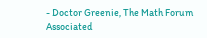- Doctor Greenie, The Math Forum
Associated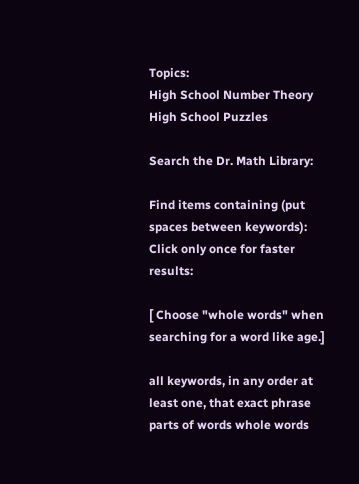Topics:
High School Number Theory
High School Puzzles

Search the Dr. Math Library:

Find items containing (put spaces between keywords):
Click only once for faster results:

[ Choose "whole words" when searching for a word like age.]

all keywords, in any order at least one, that exact phrase
parts of words whole words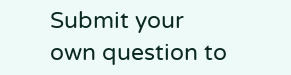Submit your own question to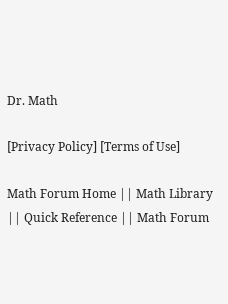Dr. Math

[Privacy Policy] [Terms of Use]

Math Forum Home || Math Library || Quick Reference || Math Forum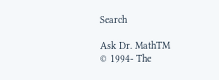Search

Ask Dr. MathTM
© 1994- The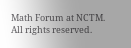Math Forum at NCTM. All rights reserved.